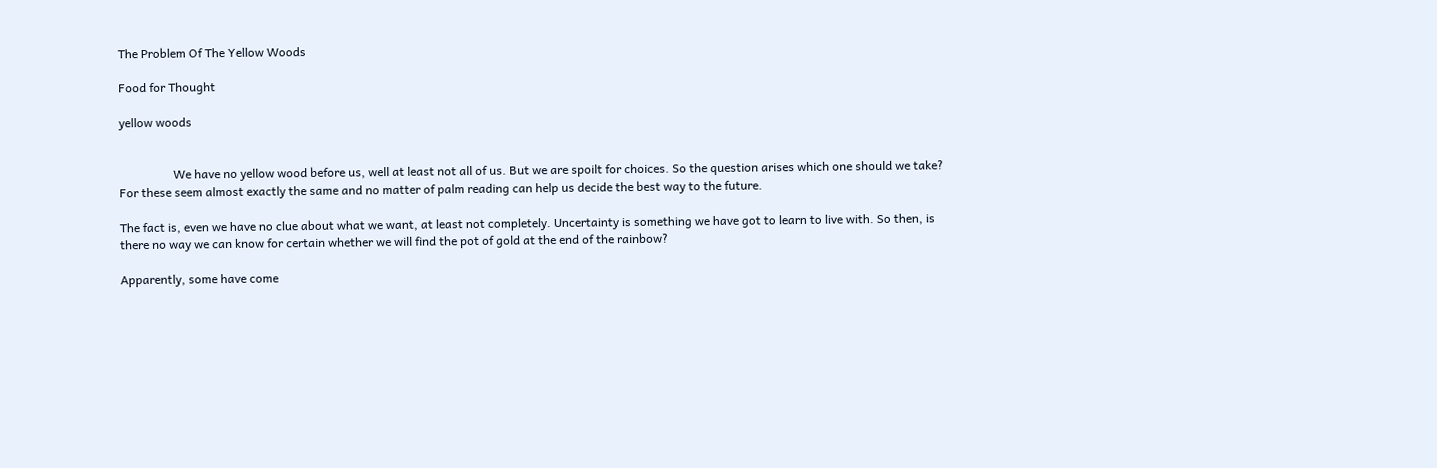The Problem Of The Yellow Woods

Food for Thought

yellow woods


                  We have no yellow wood before us, well at least not all of us. But we are spoilt for choices. So the question arises which one should we take? For these seem almost exactly the same and no matter of palm reading can help us decide the best way to the future.

The fact is, even we have no clue about what we want, at least not completely. Uncertainty is something we have got to learn to live with. So then, is there no way we can know for certain whether we will find the pot of gold at the end of the rainbow?

Apparently, some have come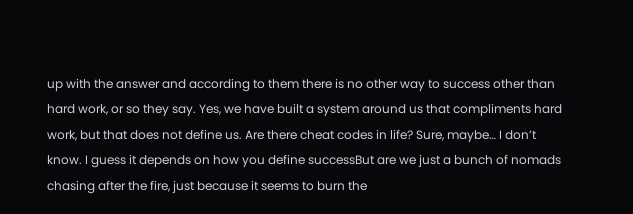up with the answer and according to them there is no other way to success other than hard work, or so they say. Yes, we have built a system around us that compliments hard work, but that does not define us. Are there cheat codes in life? Sure, maybe… I don’t know. I guess it depends on how you define successBut are we just a bunch of nomads chasing after the fire, just because it seems to burn the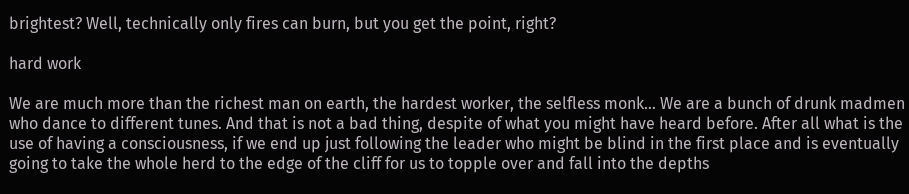brightest? Well, technically only fires can burn, but you get the point, right?

hard work

We are much more than the richest man on earth, the hardest worker, the selfless monk… We are a bunch of drunk madmen who dance to different tunes. And that is not a bad thing, despite of what you might have heard before. After all what is the use of having a consciousness, if we end up just following the leader who might be blind in the first place and is eventually going to take the whole herd to the edge of the cliff for us to topple over and fall into the depths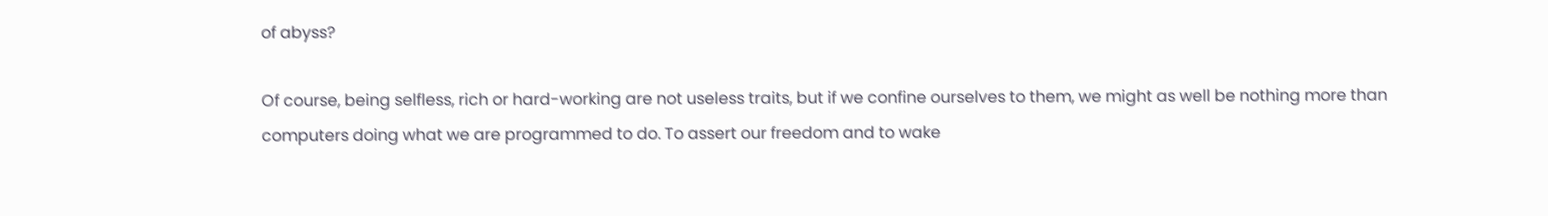of abyss?

Of course, being selfless, rich or hard-working are not useless traits, but if we confine ourselves to them, we might as well be nothing more than computers doing what we are programmed to do. To assert our freedom and to wake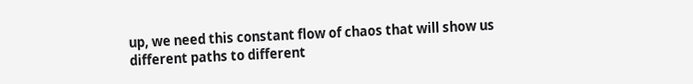up, we need this constant flow of chaos that will show us different paths to different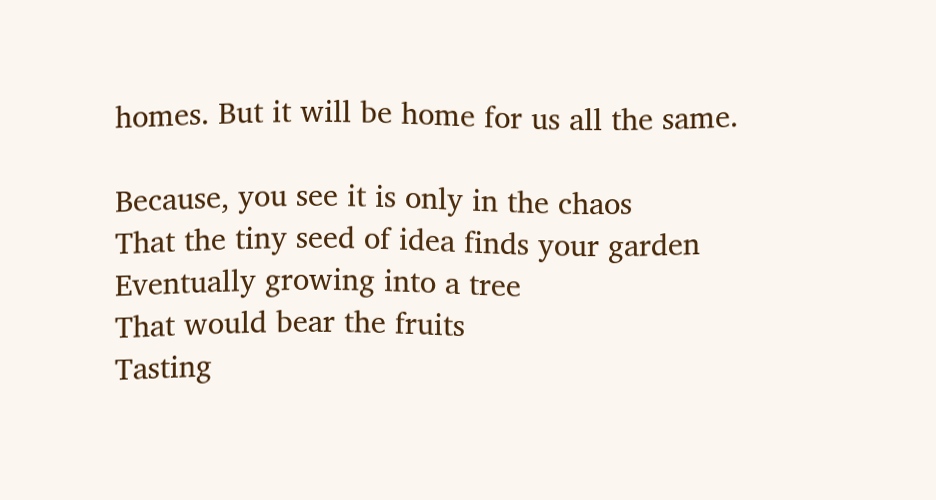homes. But it will be home for us all the same.

Because, you see it is only in the chaos
That the tiny seed of idea finds your garden
Eventually growing into a tree
That would bear the fruits
Tasting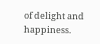of delight and happiness.